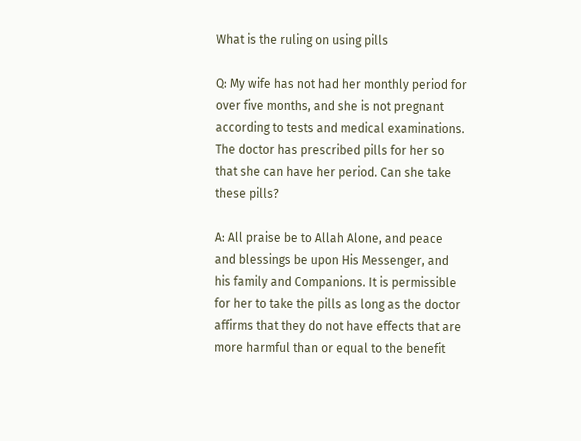What is the ruling on using pills

Q: My wife has not had her monthly period for over five months, and she is not pregnant according to tests and medical examinations. The doctor has prescribed pills for her so that she can have her period. Can she take these pills?

A: All praise be to Allah Alone, and peace and blessings be upon His Messenger, and his family and Companions. It is permissible for her to take the pills as long as the doctor affirms that they do not have effects that are more harmful than or equal to the benefit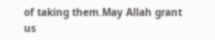of taking them.May Allah grant us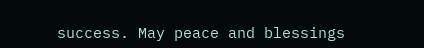success. May peace and blessings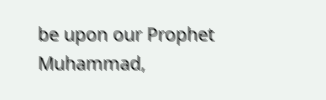be upon our Prophet Muhammad,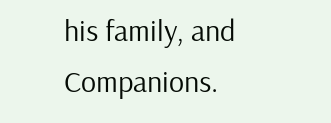his family, and Companions.